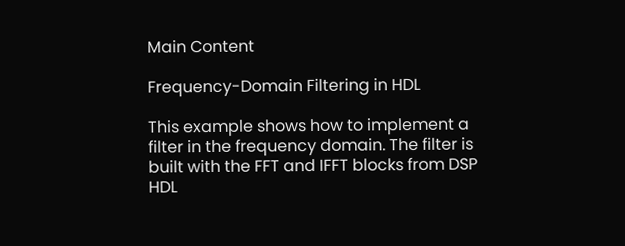Main Content

Frequency-Domain Filtering in HDL

This example shows how to implement a filter in the frequency domain. The filter is built with the FFT and IFFT blocks from DSP HDL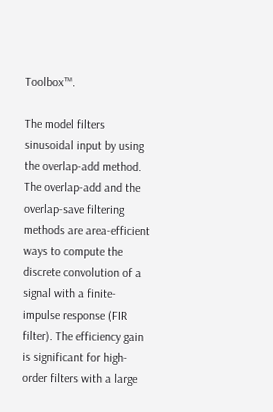Toolbox™.

The model filters sinusoidal input by using the overlap-add method. The overlap-add and the overlap-save filtering methods are area-efficient ways to compute the discrete convolution of a signal with a finite-impulse response (FIR filter). The efficiency gain is significant for high-order filters with a large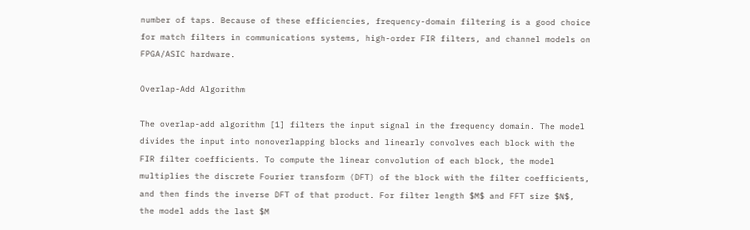number of taps. Because of these efficiencies, frequency-domain filtering is a good choice for match filters in communications systems, high-order FIR filters, and channel models on FPGA/ASIC hardware.

Overlap-Add Algorithm

The overlap-add algorithm [1] filters the input signal in the frequency domain. The model divides the input into nonoverlapping blocks and linearly convolves each block with the FIR filter coefficients. To compute the linear convolution of each block, the model multiplies the discrete Fourier transform (DFT) of the block with the filter coefficients, and then finds the inverse DFT of that product. For filter length $M$ and FFT size $N$, the model adds the last $M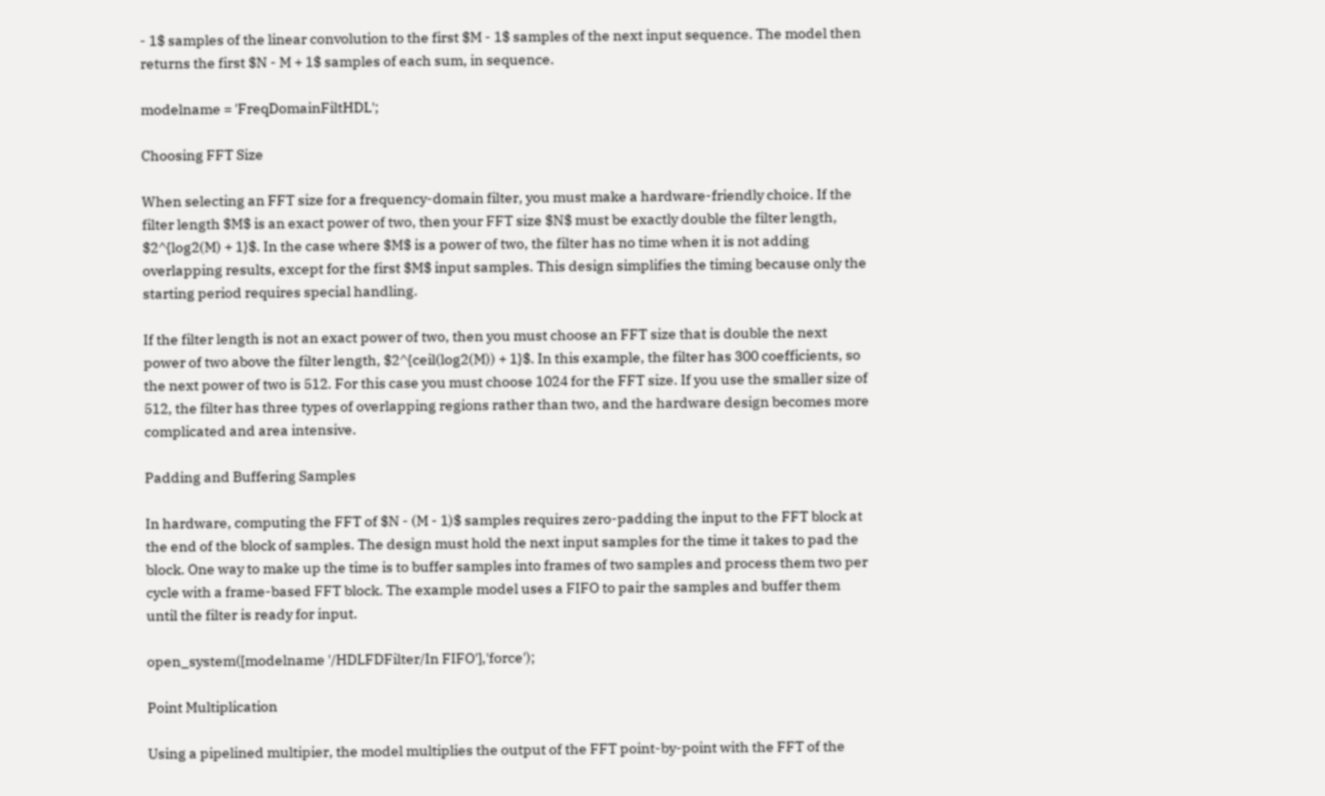- 1$ samples of the linear convolution to the first $M - 1$ samples of the next input sequence. The model then returns the first $N - M + 1$ samples of each sum, in sequence.

modelname = 'FreqDomainFiltHDL';

Choosing FFT Size

When selecting an FFT size for a frequency-domain filter, you must make a hardware-friendly choice. If the filter length $M$ is an exact power of two, then your FFT size $N$ must be exactly double the filter length, $2^{log2(M) + 1}$. In the case where $M$ is a power of two, the filter has no time when it is not adding overlapping results, except for the first $M$ input samples. This design simplifies the timing because only the starting period requires special handling.

If the filter length is not an exact power of two, then you must choose an FFT size that is double the next power of two above the filter length, $2^{ceil(log2(M)) + 1}$. In this example, the filter has 300 coefficients, so the next power of two is 512. For this case you must choose 1024 for the FFT size. If you use the smaller size of 512, the filter has three types of overlapping regions rather than two, and the hardware design becomes more complicated and area intensive.

Padding and Buffering Samples

In hardware, computing the FFT of $N - (M - 1)$ samples requires zero-padding the input to the FFT block at the end of the block of samples. The design must hold the next input samples for the time it takes to pad the block. One way to make up the time is to buffer samples into frames of two samples and process them two per cycle with a frame-based FFT block. The example model uses a FIFO to pair the samples and buffer them until the filter is ready for input.

open_system([modelname '/HDLFDFilter/In FIFO'],'force');

Point Multiplication

Using a pipelined multipier, the model multiplies the output of the FFT point-by-point with the FFT of the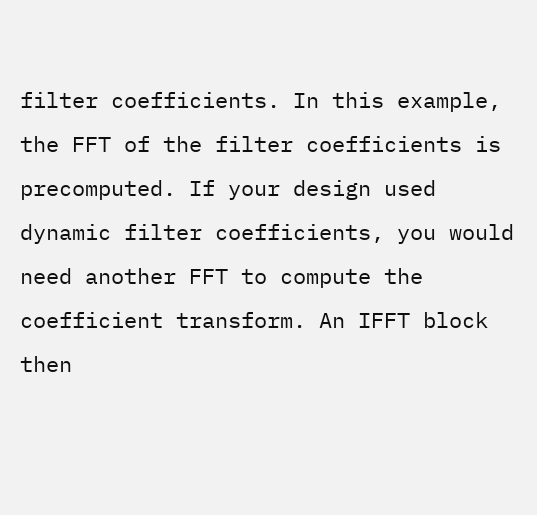filter coefficients. In this example, the FFT of the filter coefficients is precomputed. If your design used dynamic filter coefficients, you would need another FFT to compute the coefficient transform. An IFFT block then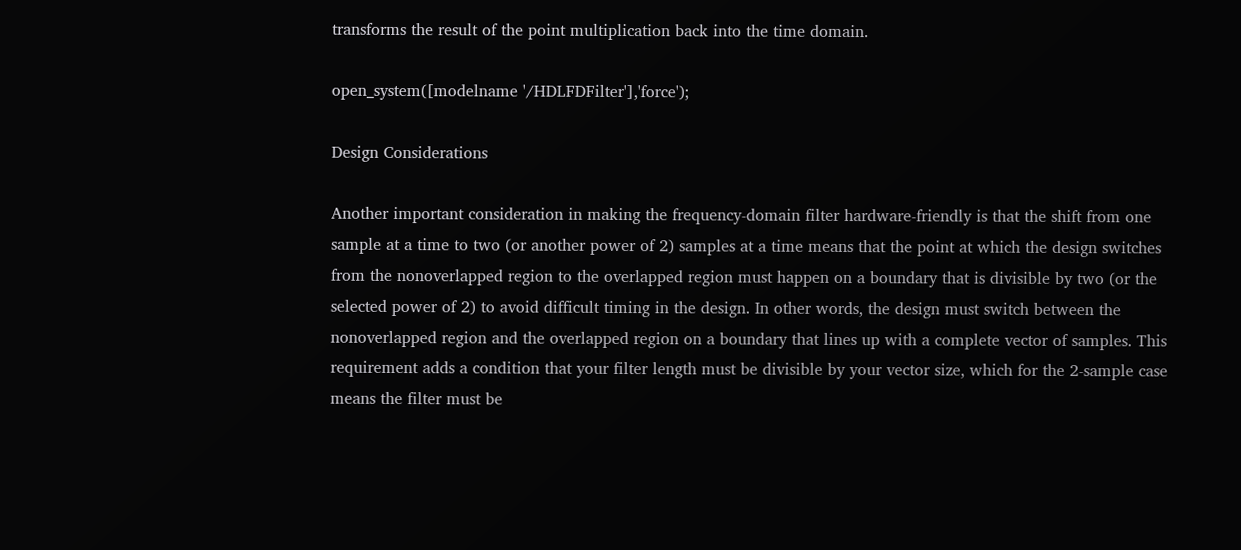transforms the result of the point multiplication back into the time domain.

open_system([modelname '/HDLFDFilter'],'force');

Design Considerations

Another important consideration in making the frequency-domain filter hardware-friendly is that the shift from one sample at a time to two (or another power of 2) samples at a time means that the point at which the design switches from the nonoverlapped region to the overlapped region must happen on a boundary that is divisible by two (or the selected power of 2) to avoid difficult timing in the design. In other words, the design must switch between the nonoverlapped region and the overlapped region on a boundary that lines up with a complete vector of samples. This requirement adds a condition that your filter length must be divisible by your vector size, which for the 2-sample case means the filter must be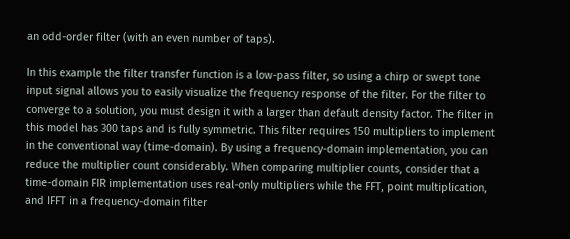an odd-order filter (with an even number of taps).

In this example the filter transfer function is a low-pass filter, so using a chirp or swept tone input signal allows you to easily visualize the frequency response of the filter. For the filter to converge to a solution, you must design it with a larger than default density factor. The filter in this model has 300 taps and is fully symmetric. This filter requires 150 multipliers to implement in the conventional way (time-domain). By using a frequency-domain implementation, you can reduce the multiplier count considerably. When comparing multiplier counts, consider that a time-domain FIR implementation uses real-only multipliers while the FFT, point multiplication, and IFFT in a frequency-domain filter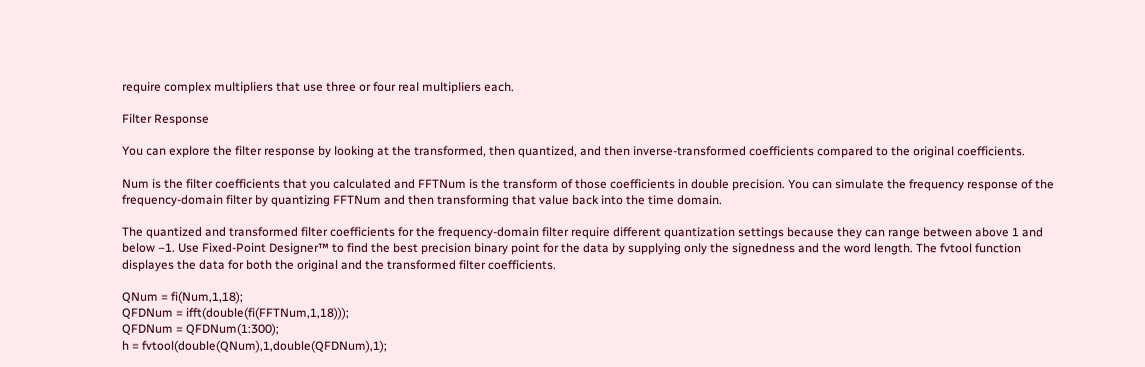require complex multipliers that use three or four real multipliers each.

Filter Response

You can explore the filter response by looking at the transformed, then quantized, and then inverse-transformed coefficients compared to the original coefficients.

Num is the filter coefficients that you calculated and FFTNum is the transform of those coefficients in double precision. You can simulate the frequency response of the frequency-domain filter by quantizing FFTNum and then transforming that value back into the time domain.

The quantized and transformed filter coefficients for the frequency-domain filter require different quantization settings because they can range between above 1 and below –1. Use Fixed-Point Designer™ to find the best precision binary point for the data by supplying only the signedness and the word length. The fvtool function displayes the data for both the original and the transformed filter coefficients.

QNum = fi(Num,1,18);
QFDNum = ifft(double(fi(FFTNum,1,18)));
QFDNum = QFDNum(1:300);
h = fvtool(double(QNum),1,double(QFDNum),1);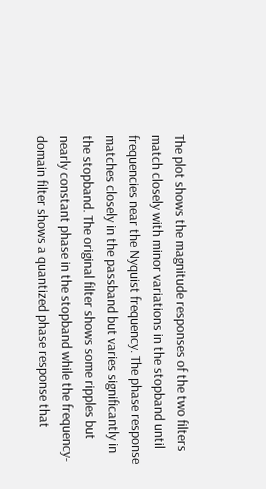The plot shows the magnitude responses of the two filters match closely with minor variations in the stopband until frequencies near the Nyquist frequency. The phase response matches closely in the passband but varies significantly in the stopband. The original filter shows some ripples but nearly constant phase in the stopband while the frequency-domain filter shows a quantized phase response that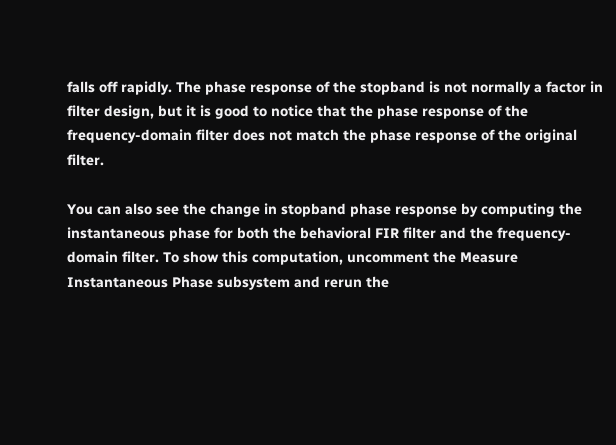falls off rapidly. The phase response of the stopband is not normally a factor in filter design, but it is good to notice that the phase response of the frequency-domain filter does not match the phase response of the original filter.

You can also see the change in stopband phase response by computing the instantaneous phase for both the behavioral FIR filter and the frequency-domain filter. To show this computation, uncomment the Measure Instantaneous Phase subsystem and rerun the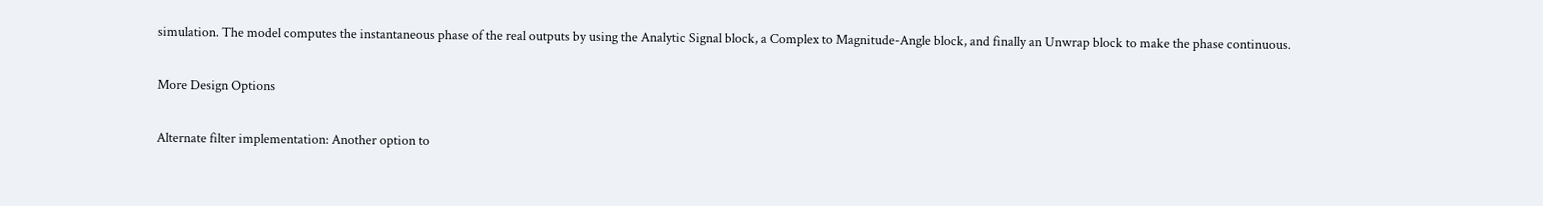simulation. The model computes the instantaneous phase of the real outputs by using the Analytic Signal block, a Complex to Magnitude-Angle block, and finally an Unwrap block to make the phase continuous.

More Design Options

Alternate filter implementation: Another option to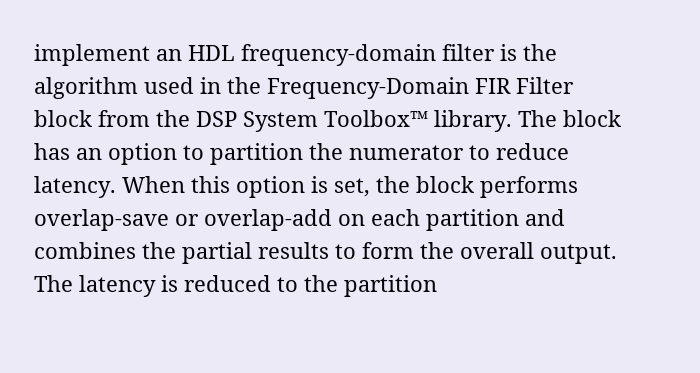implement an HDL frequency-domain filter is the algorithm used in the Frequency-Domain FIR Filter block from the DSP System Toolbox™ library. The block has an option to partition the numerator to reduce latency. When this option is set, the block performs overlap-save or overlap-add on each partition and combines the partial results to form the overall output. The latency is reduced to the partition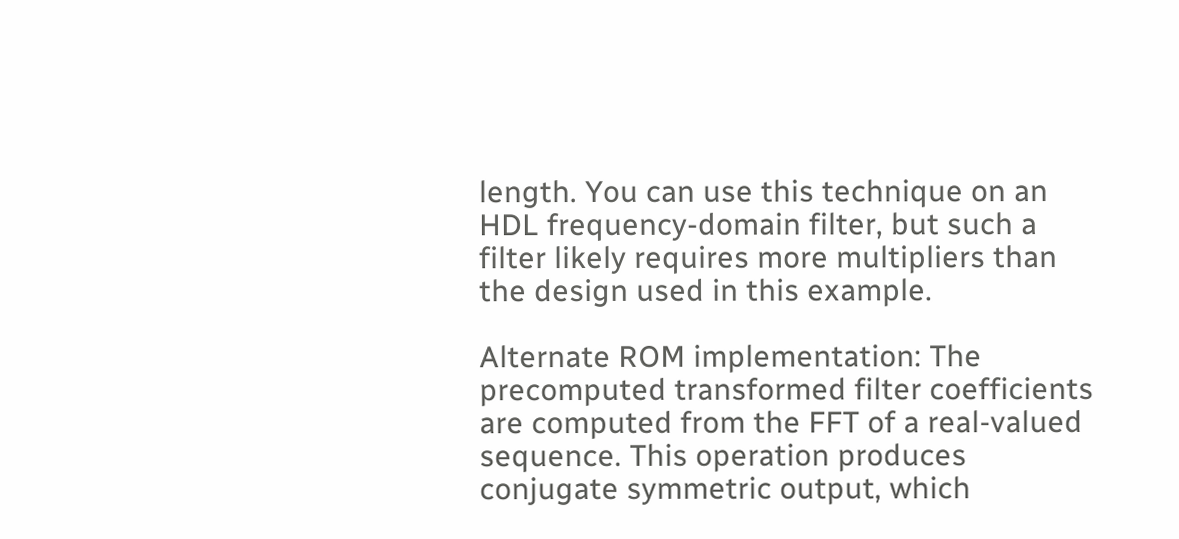length. You can use this technique on an HDL frequency-domain filter, but such a filter likely requires more multipliers than the design used in this example.

Alternate ROM implementation: The precomputed transformed filter coefficients are computed from the FFT of a real-valued sequence. This operation produces conjugate symmetric output, which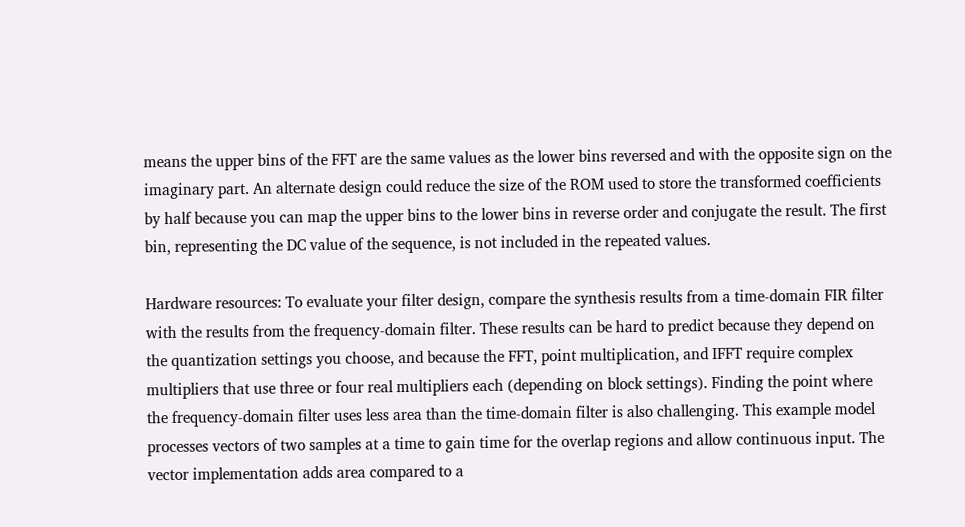means the upper bins of the FFT are the same values as the lower bins reversed and with the opposite sign on the imaginary part. An alternate design could reduce the size of the ROM used to store the transformed coefficients by half because you can map the upper bins to the lower bins in reverse order and conjugate the result. The first bin, representing the DC value of the sequence, is not included in the repeated values.

Hardware resources: To evaluate your filter design, compare the synthesis results from a time-domain FIR filter with the results from the frequency-domain filter. These results can be hard to predict because they depend on the quantization settings you choose, and because the FFT, point multiplication, and IFFT require complex multipliers that use three or four real multipliers each (depending on block settings). Finding the point where the frequency-domain filter uses less area than the time-domain filter is also challenging. This example model processes vectors of two samples at a time to gain time for the overlap regions and allow continuous input. The vector implementation adds area compared to a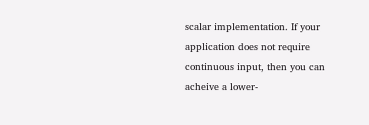scalar implementation. If your application does not require continuous input, then you can acheive a lower-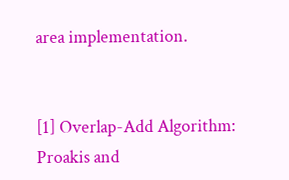area implementation.


[1] Overlap-Add Algorithm: Proakis and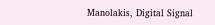Manolakis, Digital Signal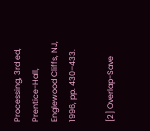Processing, 3rd ed, Prentice-Hall, Englewood Cliffs, NJ, 1996, pp. 430–433.

[2] Overlap-Save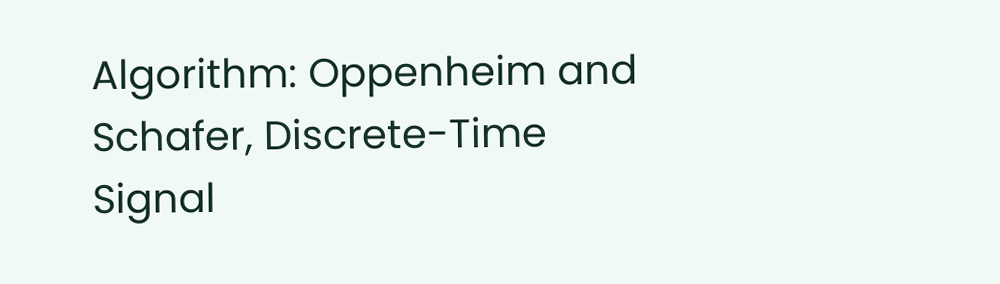Algorithm: Oppenheim and Schafer, Discrete-Time Signal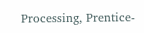Processing, Prentice-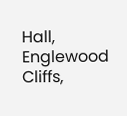Hall, Englewood Cliffs,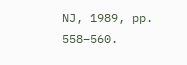NJ, 1989, pp. 558–560.